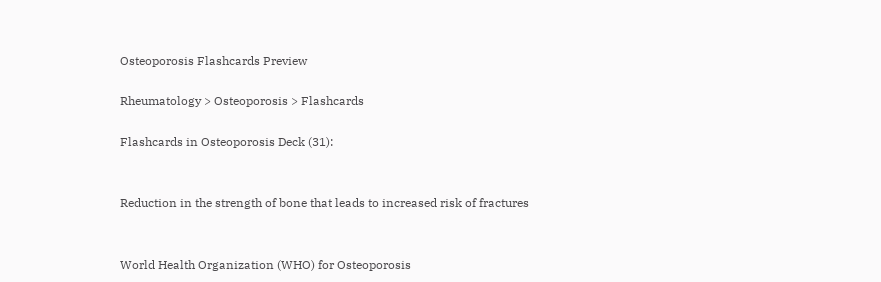Osteoporosis Flashcards Preview

Rheumatology > Osteoporosis > Flashcards

Flashcards in Osteoporosis Deck (31):


Reduction in the strength of bone that leads to increased risk of fractures


World Health Organization (WHO) for Osteoporosis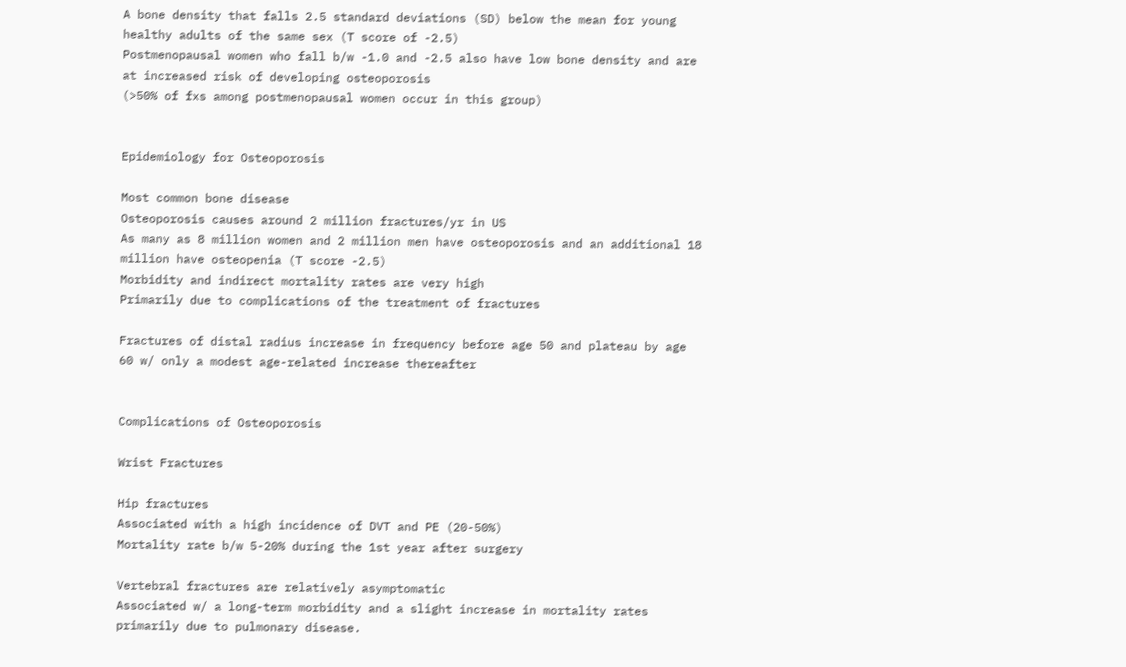A bone density that falls 2.5 standard deviations (SD) below the mean for young healthy adults of the same sex (T score of -2.5)
Postmenopausal women who fall b/w -1.0 and -2.5 also have low bone density and are at increased risk of developing osteoporosis
(>50% of fxs among postmenopausal women occur in this group)


Epidemiology for Osteoporosis

Most common bone disease
Osteoporosis causes around 2 million fractures/yr in US
As many as 8 million women and 2 million men have osteoporosis and an additional 18 million have osteopenia (T score -2.5)
Morbidity and indirect mortality rates are very high
Primarily due to complications of the treatment of fractures

Fractures of distal radius increase in frequency before age 50 and plateau by age 60 w/ only a modest age-related increase thereafter


Complications of Osteoporosis

Wrist Fractures

Hip fractures
Associated with a high incidence of DVT and PE (20-50%)
Mortality rate b/w 5-20% during the 1st year after surgery

Vertebral fractures are relatively asymptomatic
Associated w/ a long-term morbidity and a slight increase in mortality rates primarily due to pulmonary disease.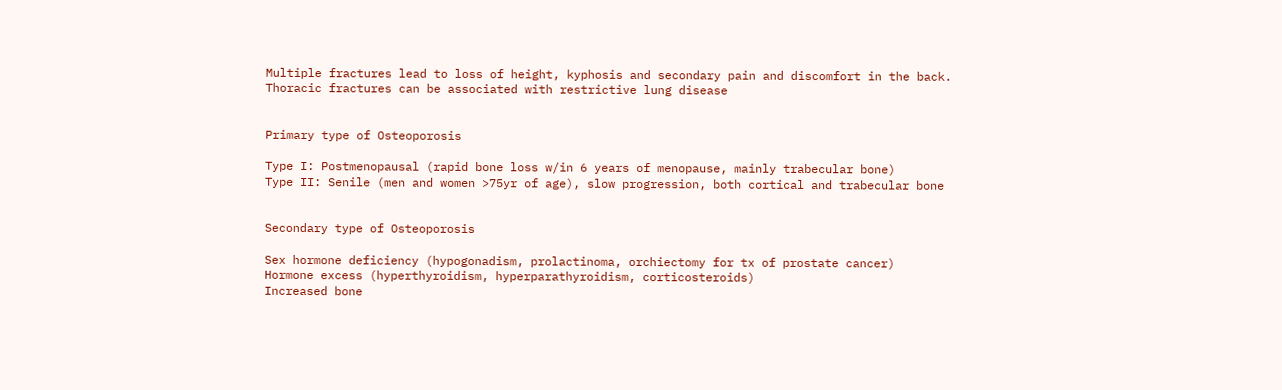Multiple fractures lead to loss of height, kyphosis and secondary pain and discomfort in the back.
Thoracic fractures can be associated with restrictive lung disease


Primary type of Osteoporosis

Type I: Postmenopausal (rapid bone loss w/in 6 years of menopause, mainly trabecular bone)
Type II: Senile (men and women >75yr of age), slow progression, both cortical and trabecular bone


Secondary type of Osteoporosis

Sex hormone deficiency (hypogonadism, prolactinoma, orchiectomy for tx of prostate cancer)
Hormone excess (hyperthyroidism, hyperparathyroidism, corticosteroids)
Increased bone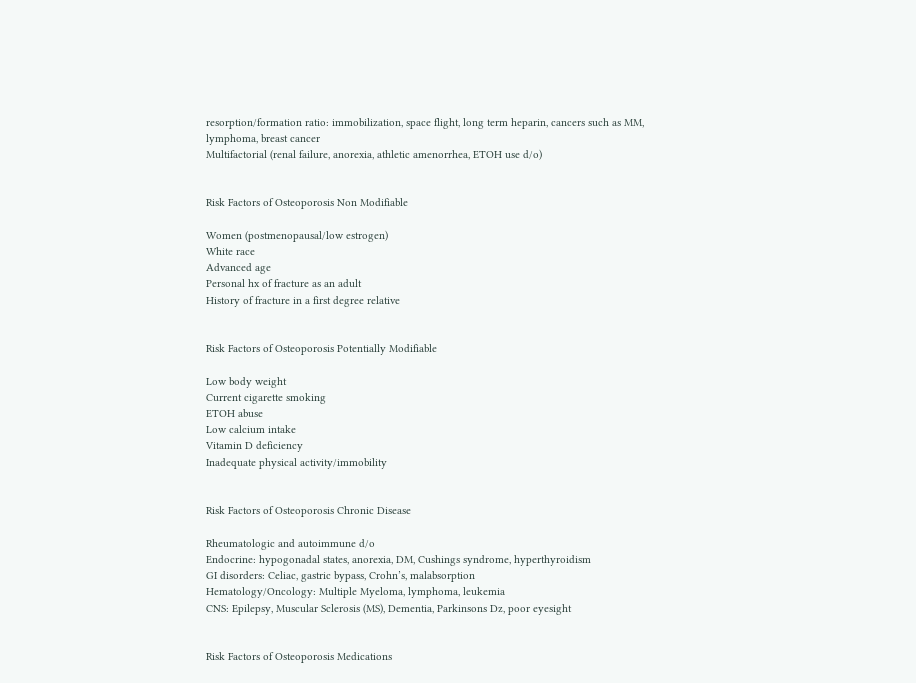resorption/formation ratio: immobilization, space flight, long term heparin, cancers such as MM, lymphoma, breast cancer
Multifactorial (renal failure, anorexia, athletic amenorrhea, ETOH use d/o)


Risk Factors of Osteoporosis Non Modifiable

Women (postmenopausal/low estrogen)
White race
Advanced age
Personal hx of fracture as an adult
History of fracture in a first degree relative


Risk Factors of Osteoporosis Potentially Modifiable

Low body weight
Current cigarette smoking
ETOH abuse
Low calcium intake
Vitamin D deficiency
Inadequate physical activity/immobility


Risk Factors of Osteoporosis Chronic Disease

Rheumatologic and autoimmune d/o
Endocrine: hypogonadal states, anorexia, DM, Cushings syndrome, hyperthyroidism
GI disorders: Celiac, gastric bypass, Crohn’s, malabsorption
Hematology/Oncology: Multiple Myeloma, lymphoma, leukemia
CNS: Epilepsy, Muscular Sclerosis (MS), Dementia, Parkinsons Dz, poor eyesight


Risk Factors of Osteoporosis Medications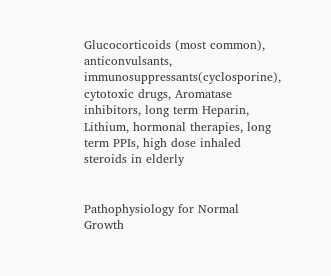Glucocorticoids (most common), anticonvulsants, immunosuppressants(cyclosporine), cytotoxic drugs, Aromatase inhibitors, long term Heparin, Lithium, hormonal therapies, long term PPIs, high dose inhaled steroids in elderly


Pathophysiology for Normal Growth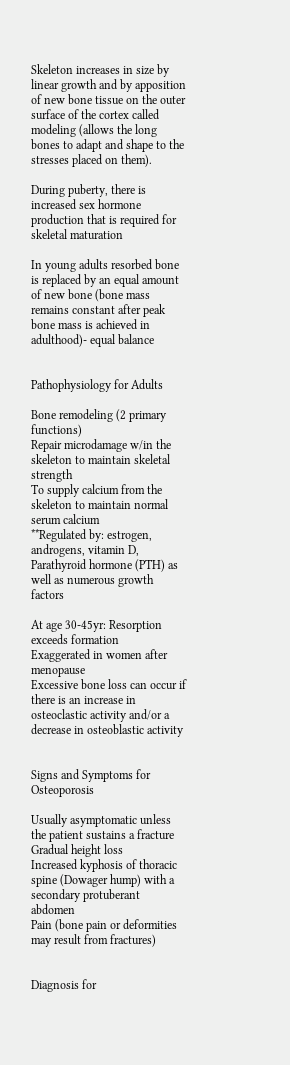Skeleton increases in size by linear growth and by apposition of new bone tissue on the outer surface of the cortex called modeling (allows the long bones to adapt and shape to the stresses placed on them).

During puberty, there is increased sex hormone production that is required for skeletal maturation

In young adults resorbed bone is replaced by an equal amount of new bone (bone mass remains constant after peak bone mass is achieved in adulthood)- equal balance


Pathophysiology for Adults

Bone remodeling (2 primary functions)
Repair microdamage w/in the skeleton to maintain skeletal strength
To supply calcium from the skeleton to maintain normal serum calcium
**Regulated by: estrogen, androgens, vitamin D, Parathyroid hormone (PTH) as well as numerous growth factors

At age 30-45yr: Resorption exceeds formation
Exaggerated in women after menopause
Excessive bone loss can occur if there is an increase in osteoclastic activity and/or a decrease in osteoblastic activity


Signs and Symptoms for Osteoporosis

Usually asymptomatic unless the patient sustains a fracture
Gradual height loss
Increased kyphosis of thoracic spine (Dowager hump) with a secondary protuberant abdomen
Pain (bone pain or deformities may result from fractures)


Diagnosis for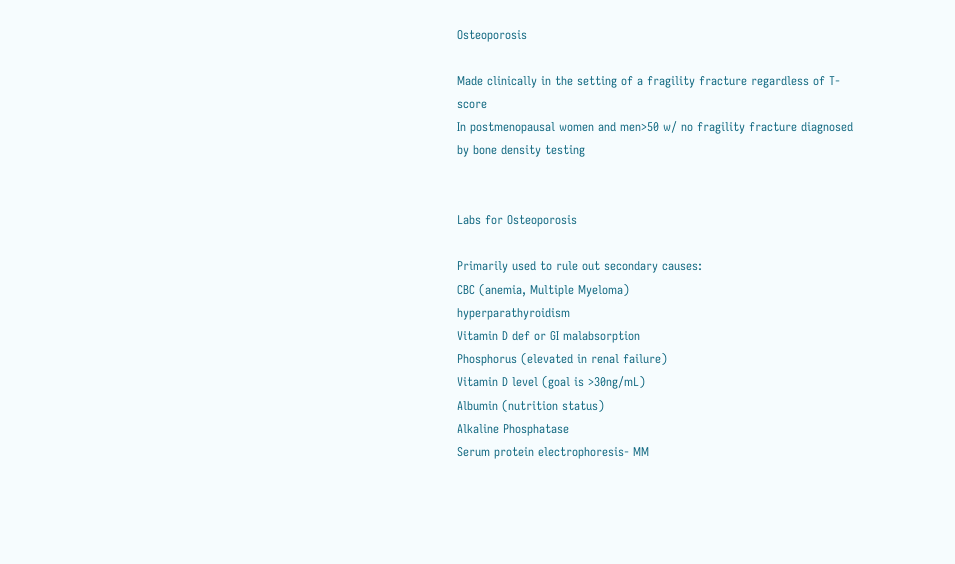Osteoporosis

Made clinically in the setting of a fragility fracture regardless of T-score
In postmenopausal women and men>50 w/ no fragility fracture diagnosed by bone density testing


Labs for Osteoporosis

Primarily used to rule out secondary causes:
CBC (anemia, Multiple Myeloma)
hyperparathyroidism
Vitamin D def or GI malabsorption
Phosphorus (elevated in renal failure)
Vitamin D level (goal is >30ng/mL)
Albumin (nutrition status)
Alkaline Phosphatase
Serum protein electrophoresis- MM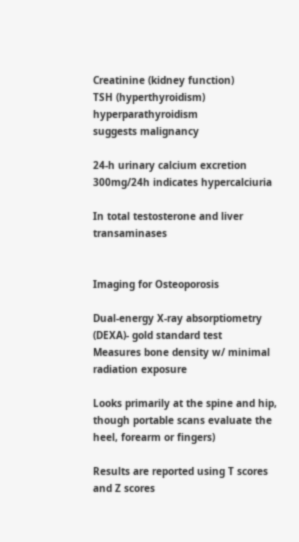Creatinine (kidney function)
TSH (hyperthyroidism)
hyperparathyroidism
suggests malignancy

24-h urinary calcium excretion
300mg/24h indicates hypercalciuria

In total testosterone and liver transaminases


Imaging for Osteoporosis

Dual-energy X-ray absorptiometry (DEXA)- gold standard test
Measures bone density w/ minimal radiation exposure

Looks primarily at the spine and hip, though portable scans evaluate the heel, forearm or fingers)

Results are reported using T scores and Z scores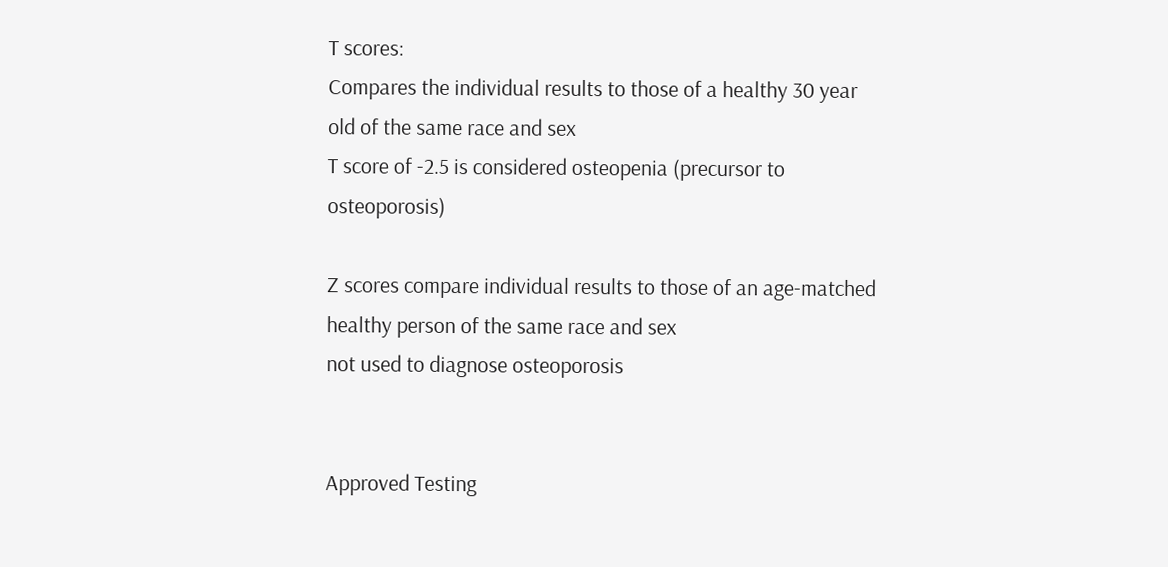T scores:
Compares the individual results to those of a healthy 30 year old of the same race and sex
T score of -2.5 is considered osteopenia (precursor to osteoporosis)

Z scores compare individual results to those of an age-matched healthy person of the same race and sex
not used to diagnose osteoporosis


Approved Testing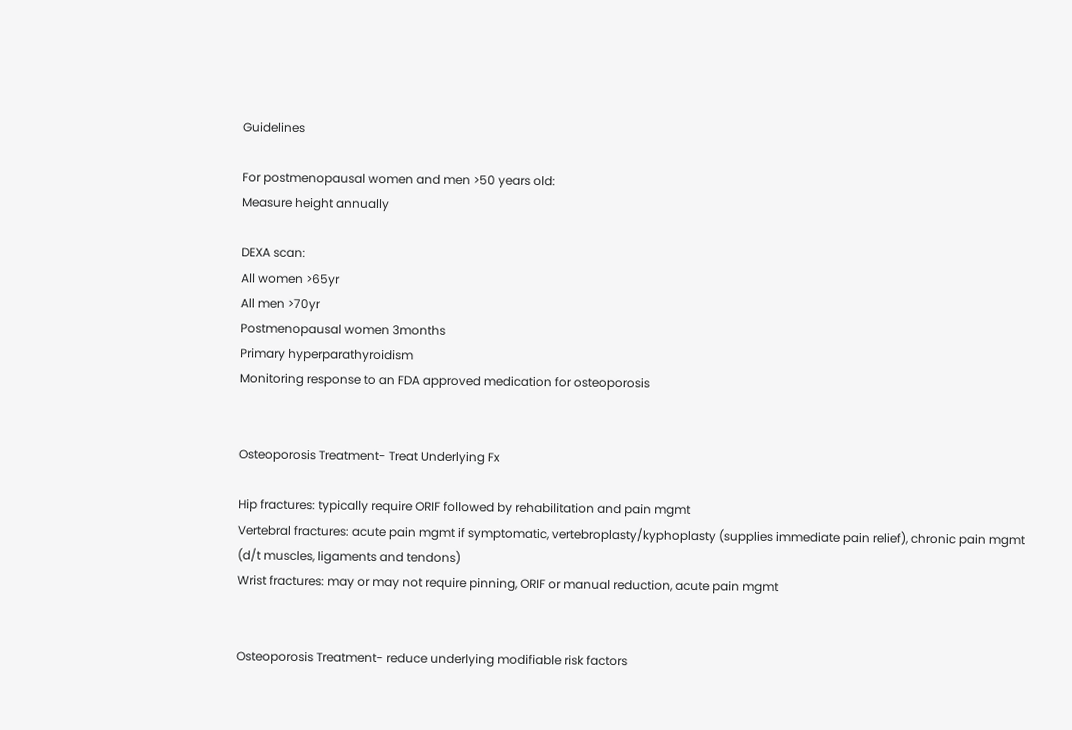Guidelines

For postmenopausal women and men >50 years old:
Measure height annually

DEXA scan:
All women >65yr
All men >70yr
Postmenopausal women 3months
Primary hyperparathyroidism
Monitoring response to an FDA approved medication for osteoporosis


Osteoporosis Treatment- Treat Underlying Fx

Hip fractures: typically require ORIF followed by rehabilitation and pain mgmt
Vertebral fractures: acute pain mgmt if symptomatic, vertebroplasty/kyphoplasty (supplies immediate pain relief), chronic pain mgmt (d/t muscles, ligaments and tendons)
Wrist fractures: may or may not require pinning, ORIF or manual reduction, acute pain mgmt


Osteoporosis Treatment- reduce underlying modifiable risk factors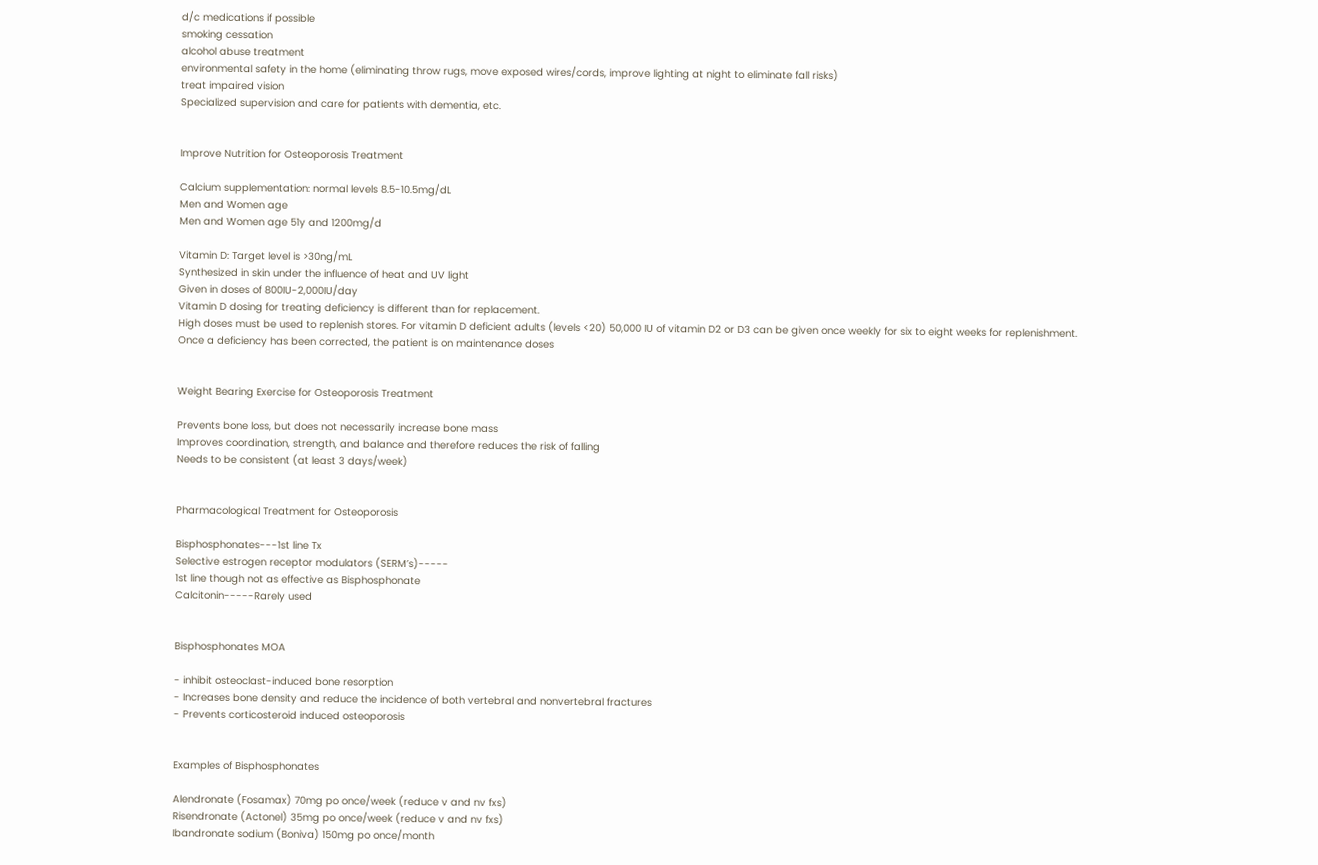d/c medications if possible
smoking cessation
alcohol abuse treatment
environmental safety in the home (eliminating throw rugs, move exposed wires/cords, improve lighting at night to eliminate fall risks)
treat impaired vision
Specialized supervision and care for patients with dementia, etc.


Improve Nutrition for Osteoporosis Treatment

Calcium supplementation: normal levels 8.5-10.5mg/dL
Men and Women age
Men and Women age 51y and 1200mg/d

Vitamin D: Target level is >30ng/mL
Synthesized in skin under the influence of heat and UV light
Given in doses of 800IU-2,000IU/day
Vitamin D dosing for treating deficiency is different than for replacement.
High doses must be used to replenish stores. For vitamin D deficient adults (levels <20) 50,000 IU of vitamin D2 or D3 can be given once weekly for six to eight weeks for replenishment.
Once a deficiency has been corrected, the patient is on maintenance doses


Weight Bearing Exercise for Osteoporosis Treatment

Prevents bone loss, but does not necessarily increase bone mass
Improves coordination, strength, and balance and therefore reduces the risk of falling
Needs to be consistent (at least 3 days/week)


Pharmacological Treatment for Osteoporosis

Bisphosphonates---1st line Tx
Selective estrogen receptor modulators (SERM’s)-----
1st line though not as effective as Bisphosphonate
Calcitonin-----Rarely used


Bisphosphonates MOA

- inhibit osteoclast-induced bone resorption
- Increases bone density and reduce the incidence of both vertebral and nonvertebral fractures
- Prevents corticosteroid induced osteoporosis


Examples of Bisphosphonates

Alendronate (Fosamax) 70mg po once/week (reduce v and nv fxs)
Risendronate (Actonel) 35mg po once/week (reduce v and nv fxs)
Ibandronate sodium (Boniva) 150mg po once/month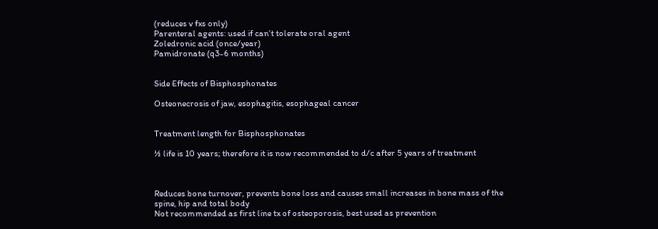(reduces v fxs only)
Parenteral agents: used if can’t tolerate oral agent
Zoledronic acid (once/year)
Pamidronate (q3-6 months)


Side Effects of Bisphosphonates

Osteonecrosis of jaw, esophagitis, esophageal cancer


Treatment length for Bisphosphonates

½ life is 10 years; therefore it is now recommended to d/c after 5 years of treatment



Reduces bone turnover, prevents bone loss and causes small increases in bone mass of the spine, hip and total body
Not recommended as first line tx of osteoporosis, best used as prevention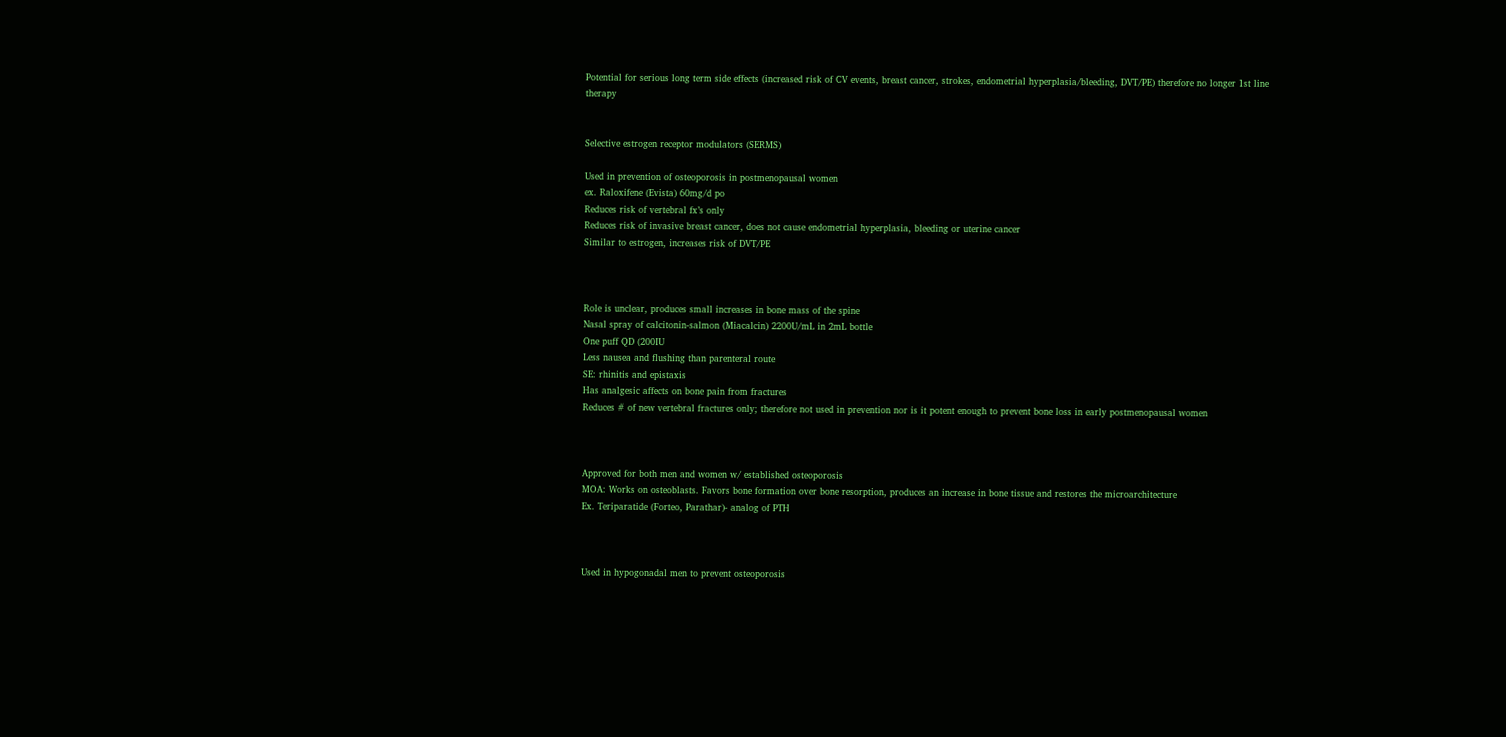Potential for serious long term side effects (increased risk of CV events, breast cancer, strokes, endometrial hyperplasia/bleeding, DVT/PE) therefore no longer 1st line therapy


Selective estrogen receptor modulators (SERMS)

Used in prevention of osteoporosis in postmenopausal women
ex. Raloxifene (Evista) 60mg/d po
Reduces risk of vertebral fx’s only
Reduces risk of invasive breast cancer, does not cause endometrial hyperplasia, bleeding or uterine cancer
Similar to estrogen, increases risk of DVT/PE



Role is unclear, produces small increases in bone mass of the spine
Nasal spray of calcitonin-salmon (Miacalcin) 2200U/mL in 2mL bottle
One puff QD (200IU
Less nausea and flushing than parenteral route
SE: rhinitis and epistaxis
Has analgesic affects on bone pain from fractures
Reduces # of new vertebral fractures only; therefore not used in prevention nor is it potent enough to prevent bone loss in early postmenopausal women



Approved for both men and women w/ established osteoporosis
MOA: Works on osteoblasts. Favors bone formation over bone resorption, produces an increase in bone tissue and restores the microarchitecture
Ex. Teriparatide (Forteo, Parathar)- analog of PTH



Used in hypogonadal men to prevent osteoporosis